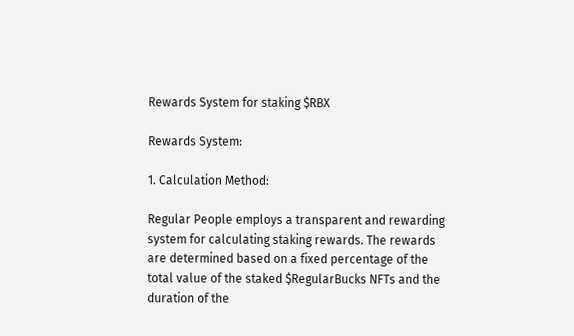Rewards System for staking $RBX

Rewards System:

1. Calculation Method:

Regular People employs a transparent and rewarding system for calculating staking rewards. The rewards are determined based on a fixed percentage of the total value of the staked $RegularBucks NFTs and the duration of the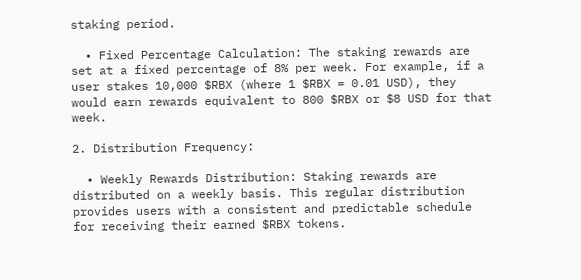staking period.

  • Fixed Percentage Calculation: The staking rewards are set at a fixed percentage of 8% per week. For example, if a user stakes 10,000 $RBX (where 1 $RBX = 0.01 USD), they would earn rewards equivalent to 800 $RBX or $8 USD for that week.

2. Distribution Frequency:

  • Weekly Rewards Distribution: Staking rewards are distributed on a weekly basis. This regular distribution provides users with a consistent and predictable schedule for receiving their earned $RBX tokens.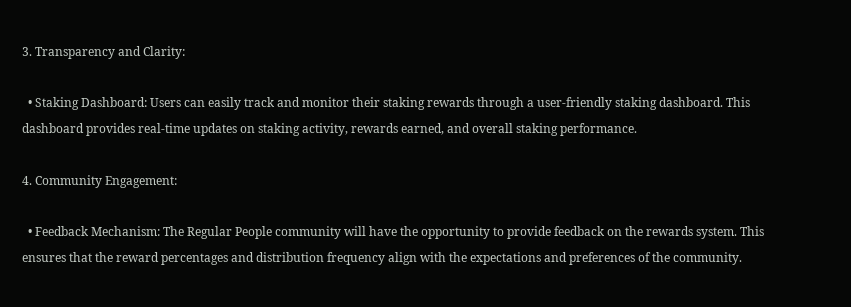3. Transparency and Clarity:

  • Staking Dashboard: Users can easily track and monitor their staking rewards through a user-friendly staking dashboard. This dashboard provides real-time updates on staking activity, rewards earned, and overall staking performance.

4. Community Engagement:

  • Feedback Mechanism: The Regular People community will have the opportunity to provide feedback on the rewards system. This ensures that the reward percentages and distribution frequency align with the expectations and preferences of the community.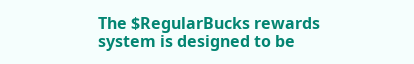The $RegularBucks rewards system is designed to be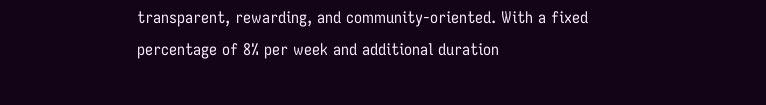transparent, rewarding, and community-oriented. With a fixed percentage of 8% per week and additional duration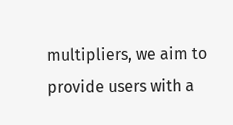multipliers, we aim to provide users with a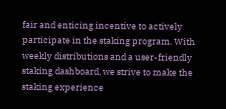fair and enticing incentive to actively participate in the staking program. With weekly distributions and a user-friendly staking dashboard, we strive to make the staking experience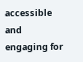accessible and engaging for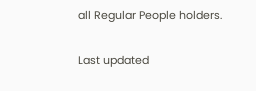all Regular People holders.

Last updated